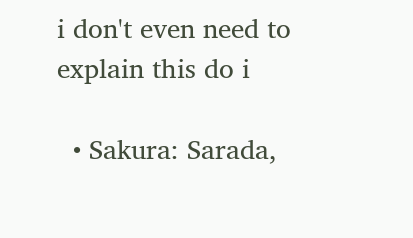i don't even need to explain this do i

  • Sakura: Sarada,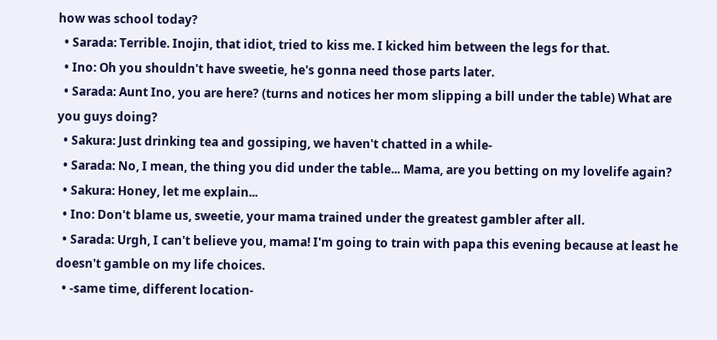how was school today?
  • Sarada: Terrible. Inojin, that idiot, tried to kiss me. I kicked him between the legs for that.
  • Ino: Oh you shouldn't have sweetie, he's gonna need those parts later.
  • Sarada: Aunt Ino, you are here? (turns and notices her mom slipping a bill under the table) What are you guys doing?
  • Sakura: Just drinking tea and gossiping, we haven't chatted in a while-
  • Sarada: No, I mean, the thing you did under the table... Mama, are you betting on my lovelife again?
  • Sakura: Honey, let me explain...
  • Ino: Don't blame us, sweetie, your mama trained under the greatest gambler after all.
  • Sarada: Urgh, I can't believe you, mama! I'm going to train with papa this evening because at least he doesn't gamble on my life choices.
  • -same time, different location-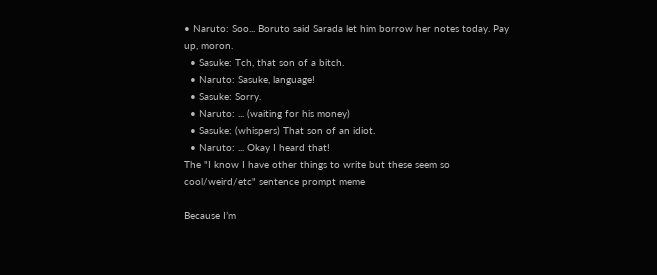• Naruto: Soo... Boruto said Sarada let him borrow her notes today. Pay up, moron.
  • Sasuke: Tch, that son of a bitch.
  • Naruto: Sasuke, language!
  • Sasuke: Sorry.
  • Naruto: ... (waiting for his money)
  • Sasuke: (whispers) That son of an idiot.
  • Naruto: ... Okay I heard that!
The "I know I have other things to write but these seem so cool/weird/etc" sentence prompt meme

Because I’m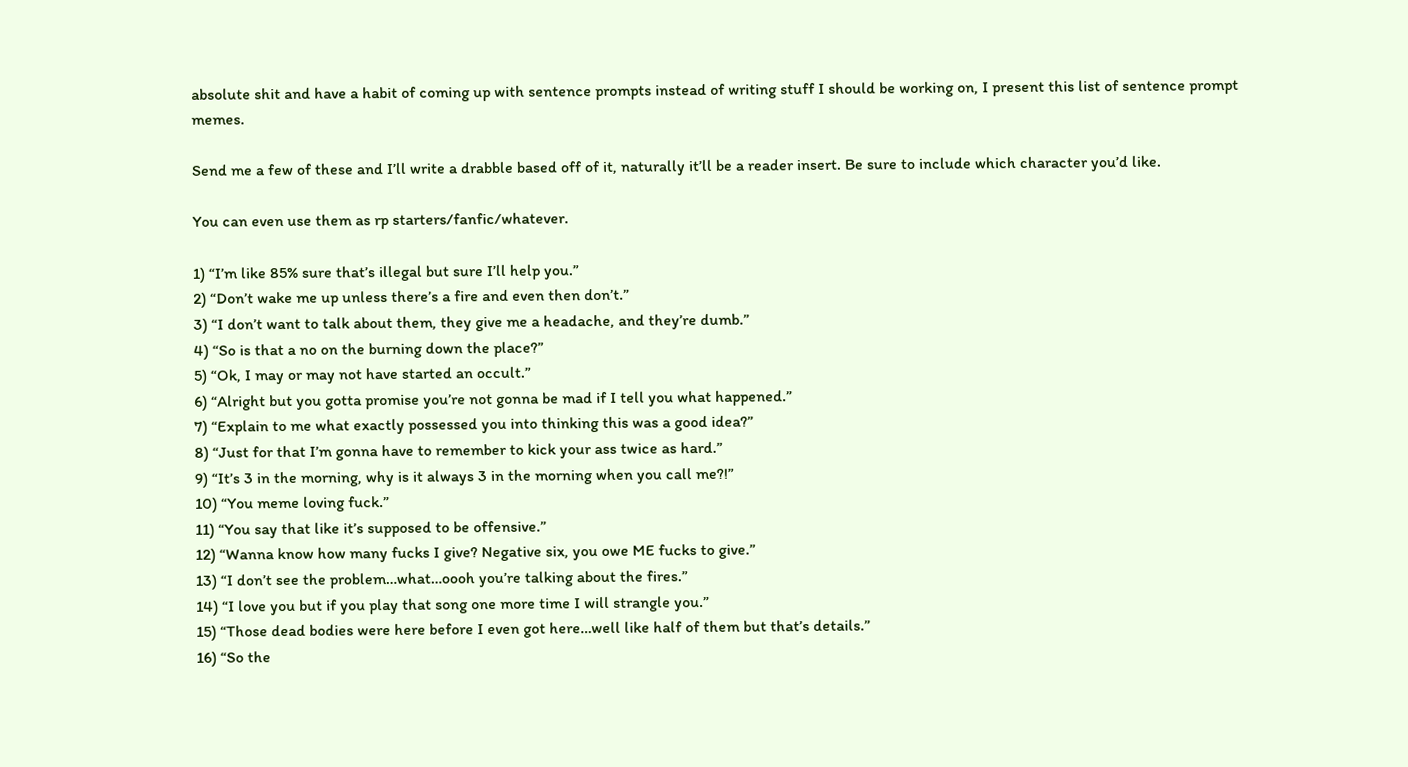absolute shit and have a habit of coming up with sentence prompts instead of writing stuff I should be working on, I present this list of sentence prompt memes.

Send me a few of these and I’ll write a drabble based off of it, naturally it’ll be a reader insert. Be sure to include which character you’d like.

You can even use them as rp starters/fanfic/whatever.

1) “I’m like 85% sure that’s illegal but sure I’ll help you.”
2) “Don’t wake me up unless there’s a fire and even then don’t.”
3) “I don’t want to talk about them, they give me a headache, and they’re dumb.”
4) “So is that a no on the burning down the place?”
5) “Ok, I may or may not have started an occult.”
6) “Alright but you gotta promise you’re not gonna be mad if I tell you what happened.”
7) “Explain to me what exactly possessed you into thinking this was a good idea?”
8) “Just for that I’m gonna have to remember to kick your ass twice as hard.”
9) “It’s 3 in the morning, why is it always 3 in the morning when you call me?!”
10) “You meme loving fuck.”
11) “You say that like it’s supposed to be offensive.”
12) “Wanna know how many fucks I give? Negative six, you owe ME fucks to give.”
13) “I don’t see the problem…what…oooh you’re talking about the fires.”
14) “I love you but if you play that song one more time I will strangle you.”
15) “Those dead bodies were here before I even got here…well like half of them but that’s details.”
16) “So the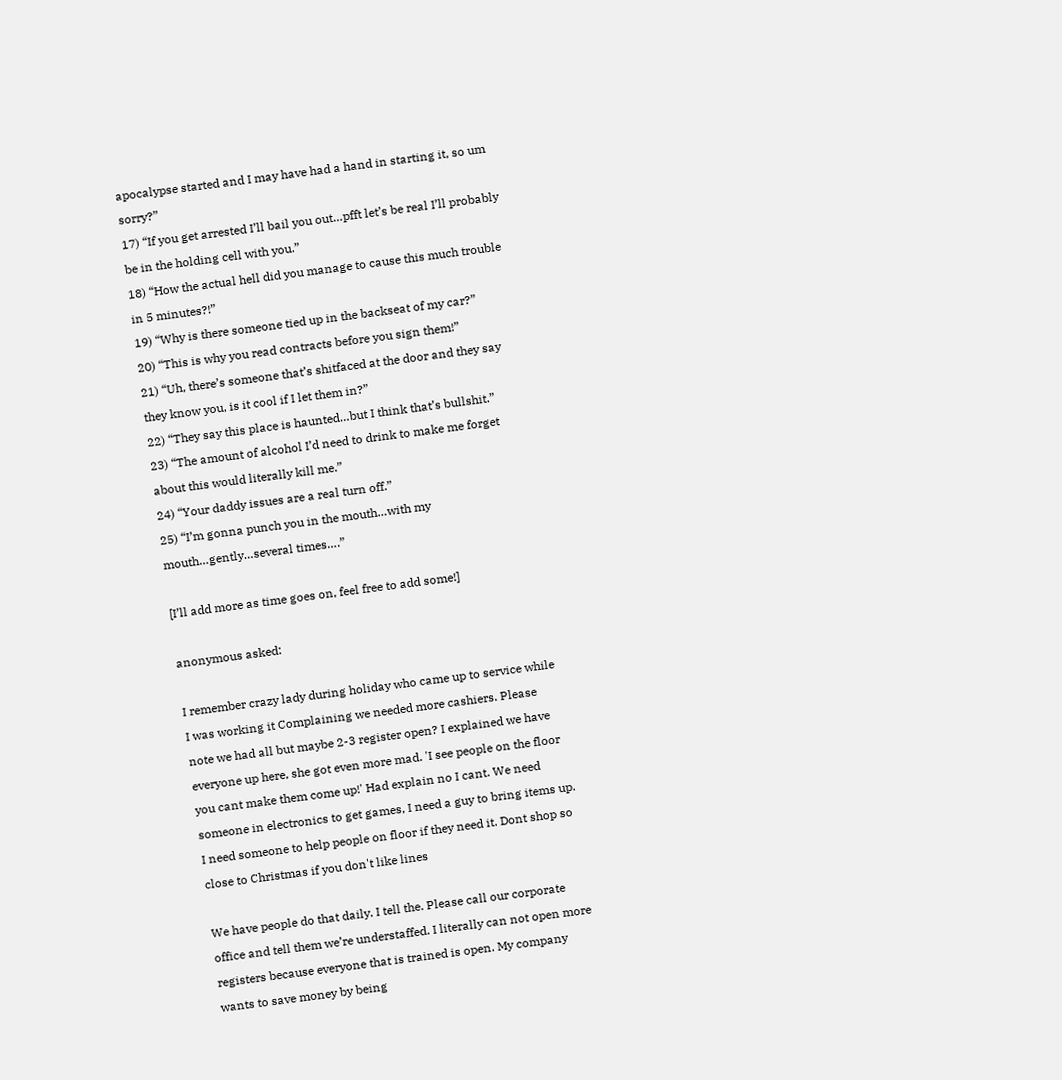apocalypse started and I may have had a hand in starting it, so um sorry?”
17) “If you get arrested I’ll bail you out…pfft let’s be real I’ll probably be in the holding cell with you.”
18) “How the actual hell did you manage to cause this much trouble in 5 minutes?!”
19) “Why is there someone tied up in the backseat of my car?”
20) “This is why you read contracts before you sign them!”
21) “Uh, there’s someone that’s shitfaced at the door and they say they know you, is it cool if I let them in?”
22) “They say this place is haunted…but I think that’s bullshit.”
23) “The amount of alcohol I’d need to drink to make me forget about this would literally kill me.”
24) “Your daddy issues are a real turn off.”
25) “I’m gonna punch you in the mouth…with my mouth…gently…several times….”

[I’ll add more as time goes on, feel free to add some!]

anonymous asked:

I remember crazy lady during holiday who came up to service while I was working it Complaining we needed more cashiers. Please note we had all but maybe 2-3 register open? I explained we have everyone up here, she got even more mad. 'I see people on the floor you cant make them come up!' Had explain no I cant. We need someone in electronics to get games, I need a guy to bring items up. I need someone to help people on floor if they need it. Dont shop so close to Christmas if you don't like lines

We have people do that daily. I tell the. Please call our corporate office and tell them we’re understaffed. I literally can not open more registers because everyone that is trained is open. My company wants to save money by being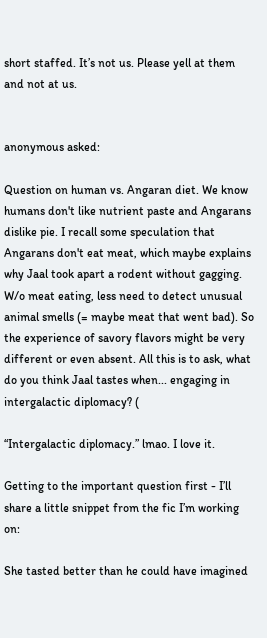short staffed. It’s not us. Please yell at them and not at us.


anonymous asked:

Question on human vs. Angaran diet. We know humans don't like nutrient paste and Angarans dislike pie. I recall some speculation that Angarans don't eat meat, which maybe explains why Jaal took apart a rodent without gagging. W/o meat eating, less need to detect unusual animal smells (= maybe meat that went bad). So the experience of savory flavors might be very different or even absent. All this is to ask, what do you think Jaal tastes when... engaging in intergalactic diplomacy? (

“Intergalactic diplomacy.” lmao. I love it.

Getting to the important question first - I’ll share a little snippet from the fic I’m working on:

She tasted better than he could have imagined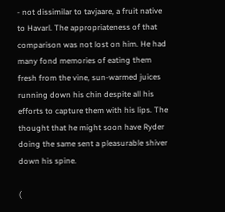- not dissimilar to tavjaare, a fruit native to Havarl. The appropriateness of that comparison was not lost on him. He had many fond memories of eating them fresh from the vine, sun-warmed juices running down his chin despite all his efforts to capture them with his lips. The thought that he might soon have Ryder doing the same sent a pleasurable shiver down his spine.

(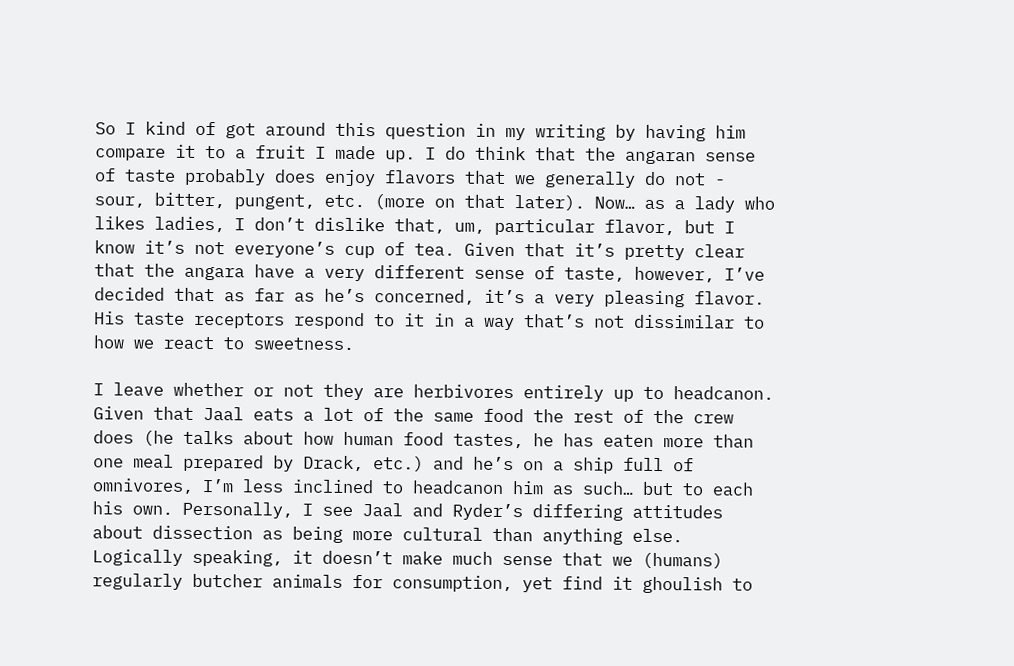So I kind of got around this question in my writing by having him compare it to a fruit I made up. I do think that the angaran sense of taste probably does enjoy flavors that we generally do not - sour, bitter, pungent, etc. (more on that later). Now… as a lady who likes ladies, I don’t dislike that, um, particular flavor, but I know it’s not everyone’s cup of tea. Given that it’s pretty clear that the angara have a very different sense of taste, however, I’ve decided that as far as he’s concerned, it’s a very pleasing flavor. His taste receptors respond to it in a way that’s not dissimilar to how we react to sweetness.

I leave whether or not they are herbivores entirely up to headcanon. Given that Jaal eats a lot of the same food the rest of the crew does (he talks about how human food tastes, he has eaten more than one meal prepared by Drack, etc.) and he’s on a ship full of omnivores, I’m less inclined to headcanon him as such… but to each his own. Personally, I see Jaal and Ryder’s differing attitudes about dissection as being more cultural than anything else. Logically speaking, it doesn’t make much sense that we (humans) regularly butcher animals for consumption, yet find it ghoulish to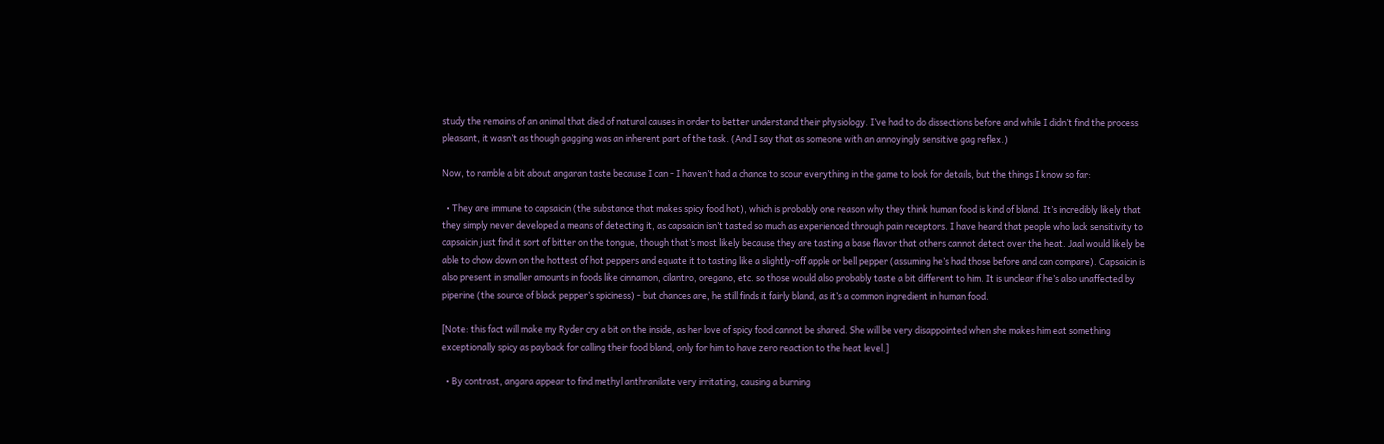study the remains of an animal that died of natural causes in order to better understand their physiology. I’ve had to do dissections before and while I didn’t find the process pleasant, it wasn’t as though gagging was an inherent part of the task. (And I say that as someone with an annoyingly sensitive gag reflex.)

Now, to ramble a bit about angaran taste because I can - I haven’t had a chance to scour everything in the game to look for details, but the things I know so far:

  • They are immune to capsaicin (the substance that makes spicy food hot), which is probably one reason why they think human food is kind of bland. It’s incredibly likely that they simply never developed a means of detecting it, as capsaicin isn’t tasted so much as experienced through pain receptors. I have heard that people who lack sensitivity to capsaicin just find it sort of bitter on the tongue, though that’s most likely because they are tasting a base flavor that others cannot detect over the heat. Jaal would likely be able to chow down on the hottest of hot peppers and equate it to tasting like a slightly-off apple or bell pepper (assuming he’s had those before and can compare). Capsaicin is also present in smaller amounts in foods like cinnamon, cilantro, oregano, etc. so those would also probably taste a bit different to him. It is unclear if he’s also unaffected by piperine (the source of black pepper’s spiciness) - but chances are, he still finds it fairly bland, as it’s a common ingredient in human food.

[Note: this fact will make my Ryder cry a bit on the inside, as her love of spicy food cannot be shared. She will be very disappointed when she makes him eat something exceptionally spicy as payback for calling their food bland, only for him to have zero reaction to the heat level.]

  • By contrast, angara appear to find methyl anthranilate very irritating, causing a burning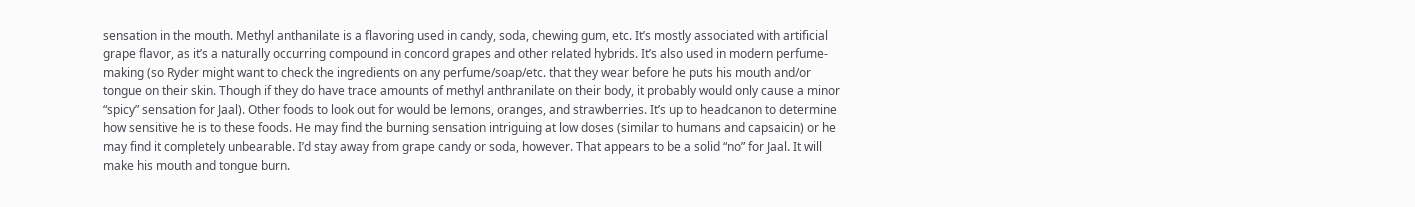sensation in the mouth. Methyl anthanilate is a flavoring used in candy, soda, chewing gum, etc. It’s mostly associated with artificial grape flavor, as it’s a naturally occurring compound in concord grapes and other related hybrids. It’s also used in modern perfume-making (so Ryder might want to check the ingredients on any perfume/soap/etc. that they wear before he puts his mouth and/or tongue on their skin. Though if they do have trace amounts of methyl anthranilate on their body, it probably would only cause a minor “spicy” sensation for Jaal). Other foods to look out for would be lemons, oranges, and strawberries. It’s up to headcanon to determine how sensitive he is to these foods. He may find the burning sensation intriguing at low doses (similar to humans and capsaicin) or he may find it completely unbearable. I’d stay away from grape candy or soda, however. That appears to be a solid “no” for Jaal. It will make his mouth and tongue burn.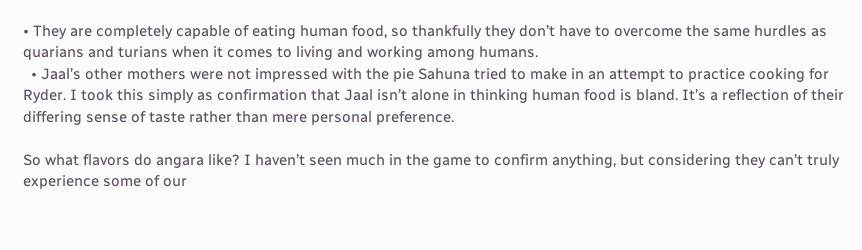• They are completely capable of eating human food, so thankfully they don’t have to overcome the same hurdles as quarians and turians when it comes to living and working among humans.
  • Jaal’s other mothers were not impressed with the pie Sahuna tried to make in an attempt to practice cooking for Ryder. I took this simply as confirmation that Jaal isn’t alone in thinking human food is bland. It’s a reflection of their differing sense of taste rather than mere personal preference.

So what flavors do angara like? I haven’t seen much in the game to confirm anything, but considering they can’t truly experience some of our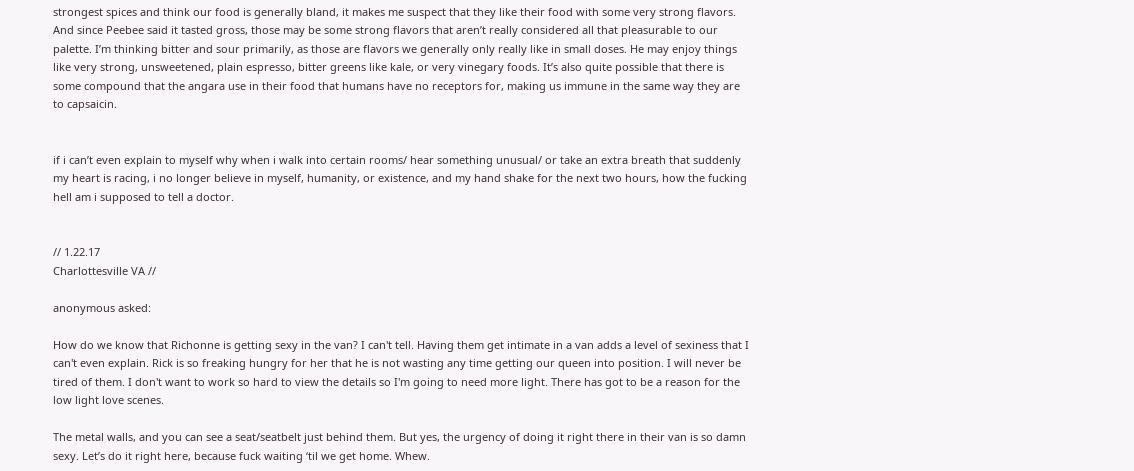strongest spices and think our food is generally bland, it makes me suspect that they like their food with some very strong flavors. And since Peebee said it tasted gross, those may be some strong flavors that aren’t really considered all that pleasurable to our palette. I’m thinking bitter and sour primarily, as those are flavors we generally only really like in small doses. He may enjoy things like very strong, unsweetened, plain espresso, bitter greens like kale, or very vinegary foods. It’s also quite possible that there is some compound that the angara use in their food that humans have no receptors for, making us immune in the same way they are to capsaicin.


if i can’t even explain to myself why when i walk into certain rooms/ hear something unusual/ or take an extra breath that suddenly my heart is racing, i no longer believe in myself, humanity, or existence, and my hand shake for the next two hours, how the fucking hell am i supposed to tell a doctor.


// 1.22.17
Charlottesville VA //

anonymous asked:

How do we know that Richonne is getting sexy in the van? I can't tell. Having them get intimate in a van adds a level of sexiness that I can't even explain. Rick is so freaking hungry for her that he is not wasting any time getting our queen into position. I will never be tired of them. I don't want to work so hard to view the details so I'm going to need more light. There has got to be a reason for the low light love scenes.

The metal walls, and you can see a seat/seatbelt just behind them. But yes, the urgency of doing it right there in their van is so damn sexy. Let’s do it right here, because fuck waiting ‘til we get home. Whew.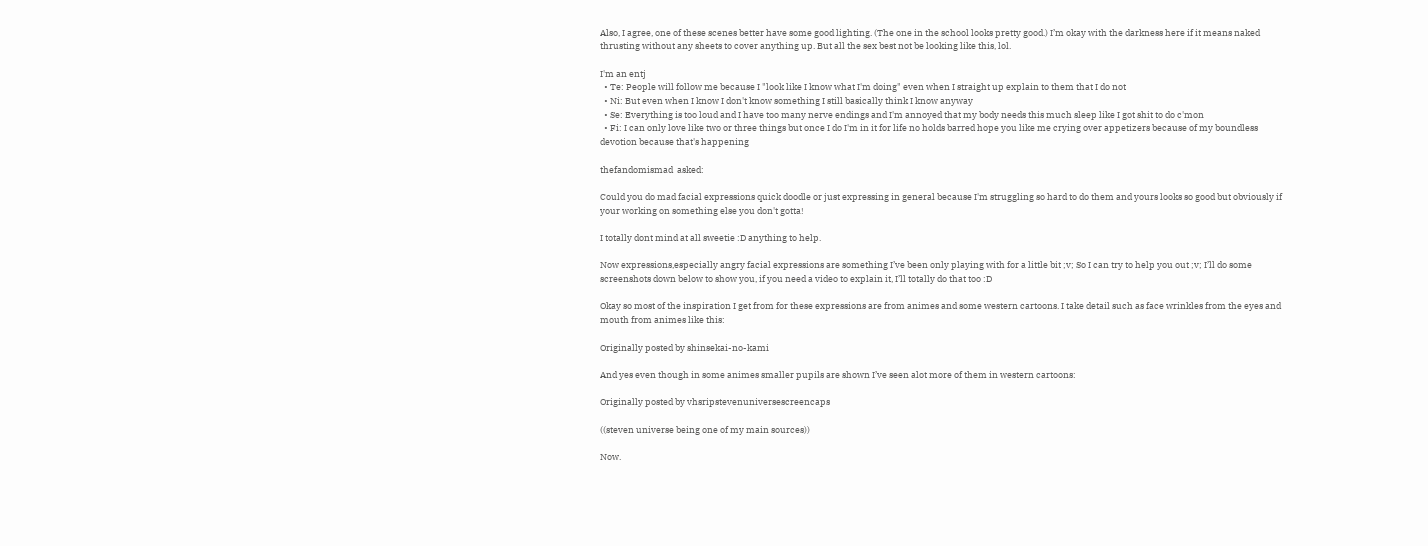Also, I agree, one of these scenes better have some good lighting. (The one in the school looks pretty good.) I’m okay with the darkness here if it means naked thrusting without any sheets to cover anything up. But all the sex best not be looking like this, lol.

I'm an entj
  • Te: People will follow me because I "look like I know what I'm doing" even when I straight up explain to them that I do not
  • Ni: But even when I know I don't know something I still basically think I know anyway
  • Se: Everything is too loud and I have too many nerve endings and I'm annoyed that my body needs this much sleep like I got shit to do c'mon
  • Fi: I can only love like two or three things but once I do I'm in it for life no holds barred hope you like me crying over appetizers because of my boundless devotion because that's happening

thefandomismad  asked:

Could you do mad facial expressions quick doodle or just expressing in general because I'm struggling so hard to do them and yours looks so good but obviously if your working on something else you don't gotta!

I totally dont mind at all sweetie :D anything to help.

Now expressions,especially angry facial expressions are something I’ve been only playing with for a little bit ;v; So I can try to help you out ;v; I’ll do some screenshots down below to show you, if you need a video to explain it, I’ll totally do that too :D

Okay so most of the inspiration I get from for these expressions are from animes and some western cartoons. I take detail such as face wrinkles from the eyes and mouth from animes like this:

Originally posted by shinsekai-no-kami

And yes even though in some animes smaller pupils are shown I’ve seen alot more of them in western cartoons:

Originally posted by vhsripstevenuniversescreencaps

((steven universe being one of my main sources))

Now.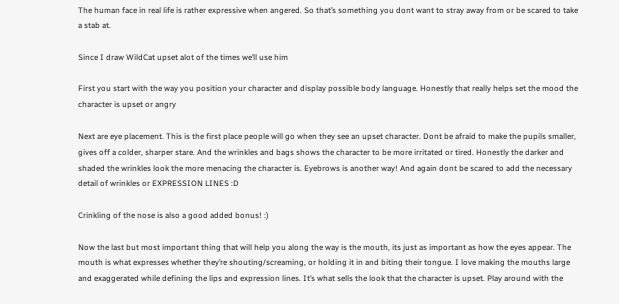The human face in real life is rather expressive when angered. So that’s something you dont want to stray away from or be scared to take a stab at.

Since I draw WildCat upset alot of the times we’ll use him

First you start with the way you position your character and display possible body language. Honestly that really helps set the mood the character is upset or angry

Next are eye placement. This is the first place people will go when they see an upset character. Dont be afraid to make the pupils smaller, gives off a colder, sharper stare. And the wrinkles and bags shows the character to be more irritated or tired. Honestly the darker and shaded the wrinkles look the more menacing the character is. Eyebrows is another way! And again dont be scared to add the necessary detail of wrinkles or EXPRESSION LINES :D

Crinkling of the nose is also a good added bonus! :)

Now the last but most important thing that will help you along the way is the mouth, its just as important as how the eyes appear. The mouth is what expresses whether they’re shouting/screaming, or holding it in and biting their tongue. I love making the mouths large and exaggerated while defining the lips and expression lines. It’s what sells the look that the character is upset. Play around with the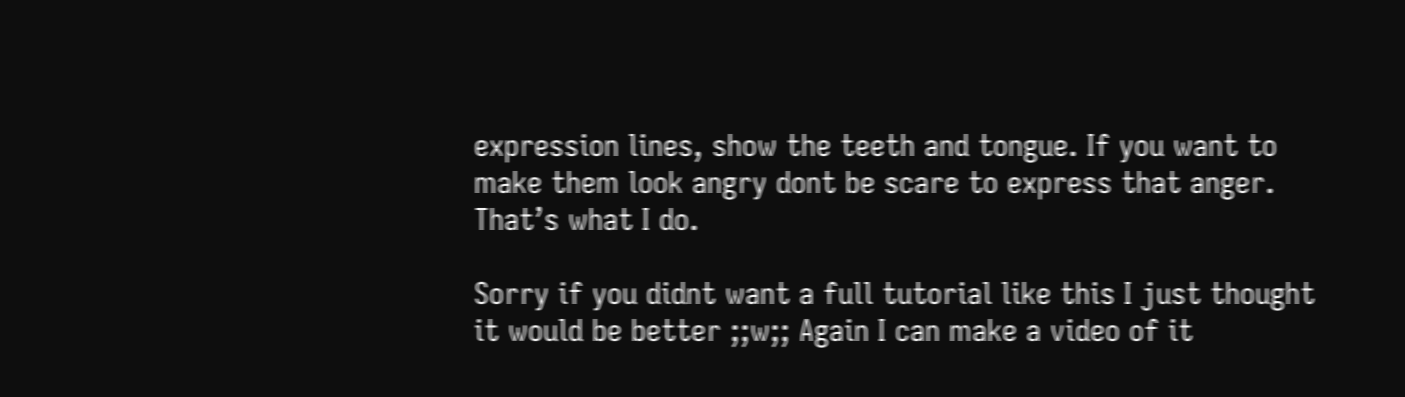expression lines, show the teeth and tongue. If you want to make them look angry dont be scare to express that anger. That’s what I do.

Sorry if you didnt want a full tutorial like this I just thought it would be better ;;w;; Again I can make a video of it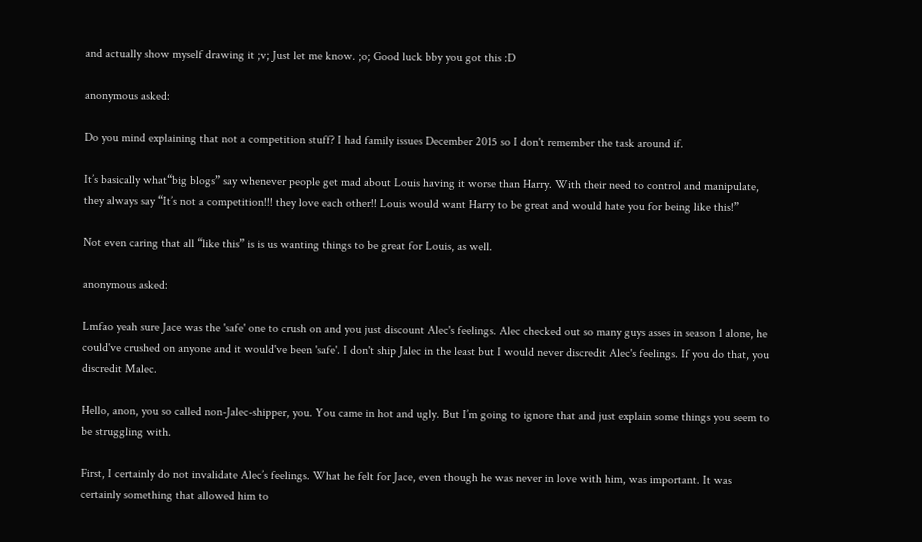and actually show myself drawing it ;v; Just let me know. ;o; Good luck bby you got this :D

anonymous asked:

Do you mind explaining that not a competition stuff? I had family issues December 2015 so I don't remember the task around if.

It’s basically what“big blogs” say whenever people get mad about Louis having it worse than Harry. With their need to control and manipulate, they always say “It’s not a competition!!! they love each other!! Louis would want Harry to be great and would hate you for being like this!”

Not even caring that all “like this” is is us wanting things to be great for Louis, as well.

anonymous asked:

Lmfao yeah sure Jace was the 'safe' one to crush on and you just discount Alec's feelings. Alec checked out so many guys asses in season 1 alone, he could've crushed on anyone and it would've been 'safe'. I don't ship Jalec in the least but I would never discredit Alec's feelings. If you do that, you discredit Malec.

Hello, anon, you so called non-Jalec-shipper, you. You came in hot and ugly. But I’m going to ignore that and just explain some things you seem to be struggling with.

First, I certainly do not invalidate Alec’s feelings. What he felt for Jace, even though he was never in love with him, was important. It was certainly something that allowed him to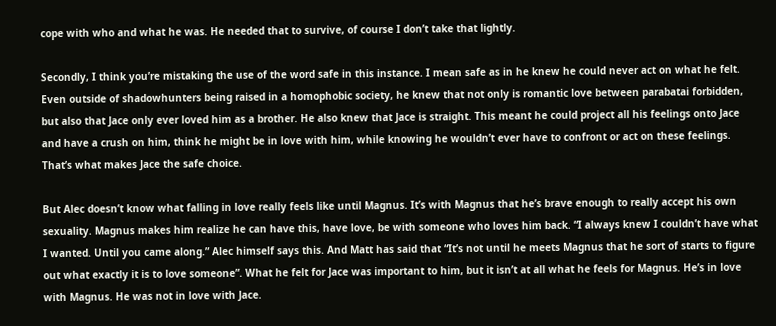cope with who and what he was. He needed that to survive, of course I don’t take that lightly.

Secondly, I think you’re mistaking the use of the word safe in this instance. I mean safe as in he knew he could never act on what he felt. Even outside of shadowhunters being raised in a homophobic society, he knew that not only is romantic love between parabatai forbidden, but also that Jace only ever loved him as a brother. He also knew that Jace is straight. This meant he could project all his feelings onto Jace and have a crush on him, think he might be in love with him, while knowing he wouldn’t ever have to confront or act on these feelings. That’s what makes Jace the safe choice.

But Alec doesn’t know what falling in love really feels like until Magnus. It’s with Magnus that he’s brave enough to really accept his own sexuality. Magnus makes him realize he can have this, have love, be with someone who loves him back. “I always knew I couldn’t have what I wanted. Until you came along.” Alec himself says this. And Matt has said that “It’s not until he meets Magnus that he sort of starts to figure out what exactly it is to love someone”. What he felt for Jace was important to him, but it isn’t at all what he feels for Magnus. He’s in love with Magnus. He was not in love with Jace.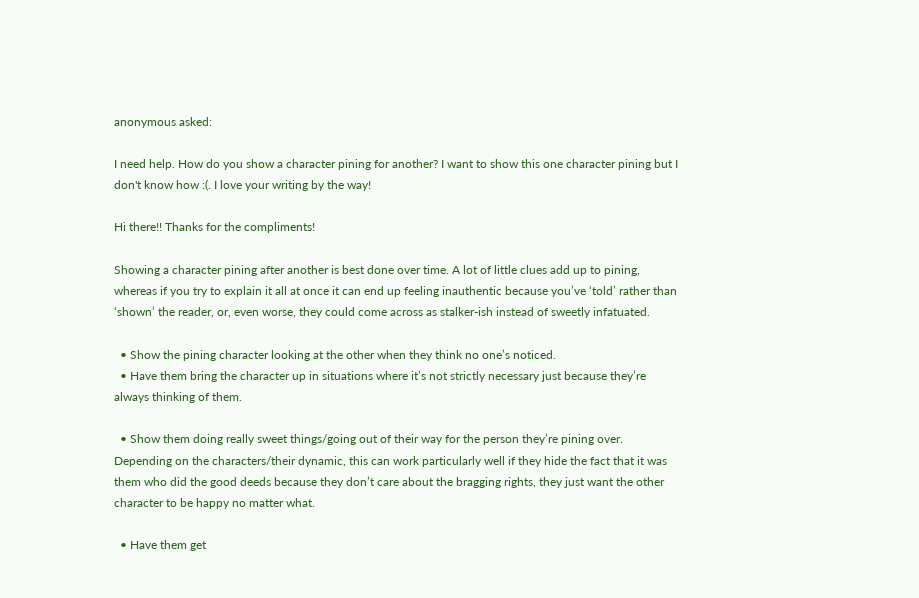anonymous asked:

I need help. How do you show a character pining for another? I want to show this one character pining but I don't know how :(. I love your writing by the way!

Hi there!! Thanks for the compliments!

Showing a character pining after another is best done over time. A lot of little clues add up to pining, whereas if you try to explain it all at once it can end up feeling inauthentic because you’ve ‘told’ rather than ‘shown’ the reader, or, even worse, they could come across as stalker-ish instead of sweetly infatuated.

  • Show the pining character looking at the other when they think no one’s noticed.
  • Have them bring the character up in situations where it’s not strictly necessary just because they’re always thinking of them.

  • Show them doing really sweet things/going out of their way for the person they’re pining over. Depending on the characters/their dynamic, this can work particularly well if they hide the fact that it was them who did the good deeds because they don’t care about the bragging rights, they just want the other character to be happy no matter what.

  • Have them get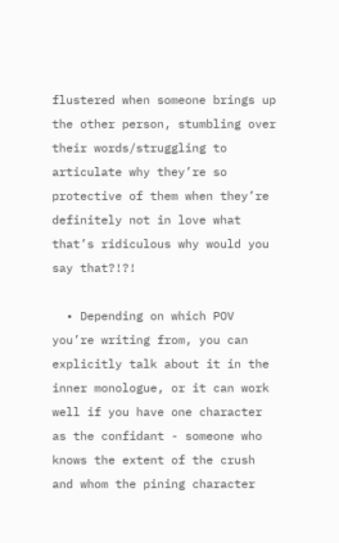flustered when someone brings up the other person, stumbling over their words/struggling to articulate why they’re so protective of them when they’re definitely not in love what that’s ridiculous why would you say that?!?!

  • Depending on which POV you’re writing from, you can explicitly talk about it in the inner monologue, or it can work well if you have one character as the confidant - someone who knows the extent of the crush and whom the pining character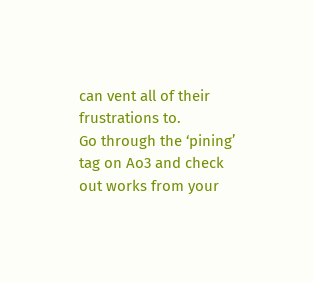can vent all of their frustrations to.
Go through the ‘pining’ tag on Ao3 and check out works from your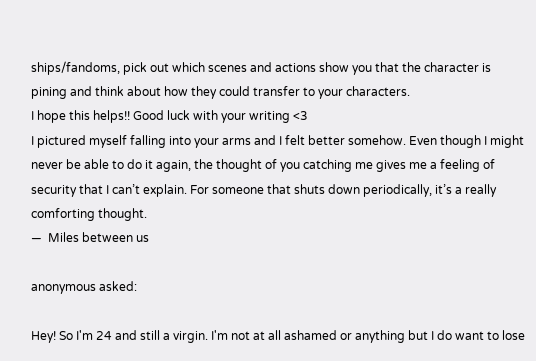ships/fandoms, pick out which scenes and actions show you that the character is pining and think about how they could transfer to your characters.
I hope this helps!! Good luck with your writing <3
I pictured myself falling into your arms and I felt better somehow. Even though I might never be able to do it again, the thought of you catching me gives me a feeling of security that I can’t explain. For someone that shuts down periodically, it’s a really comforting thought.
—  Miles between us

anonymous asked:

Hey! So I'm 24 and still a virgin. I'm not at all ashamed or anything but I do want to lose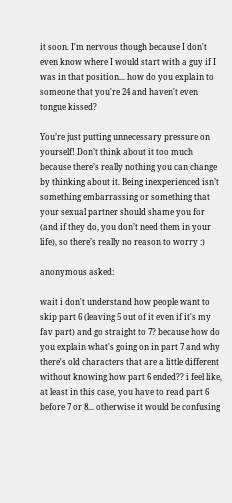it soon. I'm nervous though because I don't even know where I would start with a guy if I was in that position... how do you explain to someone that you're 24 and haven't even tongue kissed?

You’re just putting unnecessary pressure on yourself! Don’t think about it too much because there’s really nothing you can change by thinking about it. Being inexperienced isn’t something embarrassing or something that your sexual partner should shame you for (and if they do, you don’t need them in your life), so there’s really no reason to worry :)

anonymous asked:

wait i don't understand how people want to skip part 6 (leaving 5 out of it even if it's my fav part) and go straight to 7? because how do you explain what's going on in part 7 and why there's old characters that are a little different without knowing how part 6 ended?? i feel like, at least in this case, you have to read part 6 before 7 or 8... otherwise it would be confusing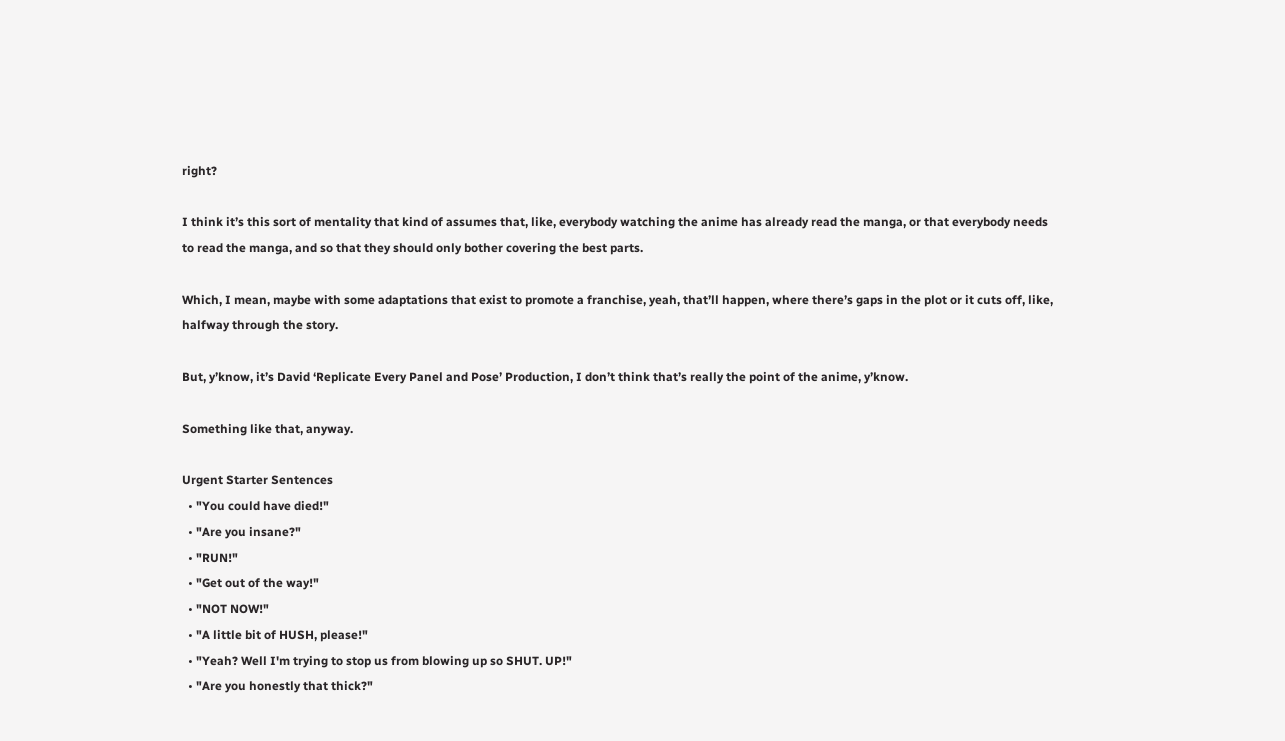right?

I think it’s this sort of mentality that kind of assumes that, like, everybody watching the anime has already read the manga, or that everybody needs to read the manga, and so that they should only bother covering the best parts.

Which, I mean, maybe with some adaptations that exist to promote a franchise, yeah, that’ll happen, where there’s gaps in the plot or it cuts off, like, halfway through the story.

But, y’know, it’s David ‘Replicate Every Panel and Pose’ Production, I don’t think that’s really the point of the anime, y’know.

Something like that, anyway.

Urgent Starter Sentences
  • "You could have died!"
  • "Are you insane?"
  • "RUN!"
  • "Get out of the way!"
  • "NOT NOW!"
  • "A little bit of HUSH, please!"
  • "Yeah? Well I'm trying to stop us from blowing up so SHUT. UP!"
  • "Are you honestly that thick?"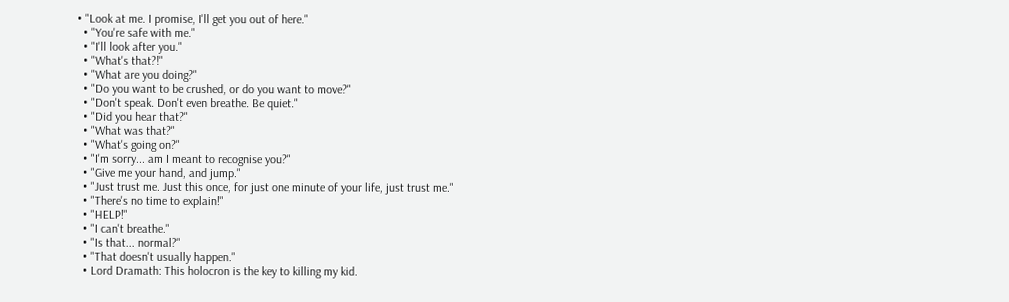• "Look at me. I promise, I'll get you out of here."
  • "You're safe with me."
  • "I'll look after you."
  • "What's that?!"
  • "What are you doing?"
  • "Do you want to be crushed, or do you want to move?"
  • "Don't speak. Don't even breathe. Be quiet."
  • "Did you hear that?"
  • "What was that?"
  • "What's going on?"
  • "I'm sorry... am I meant to recognise you?"
  • "Give me your hand, and jump."
  • "Just trust me. Just this once, for just one minute of your life, just trust me."
  • "There's no time to explain!"
  • "HELP!"
  • "I can't breathe."
  • "Is that... normal?"
  • "That doesn't usually happen."
  • Lord Dramath: This holocron is the key to killing my kid.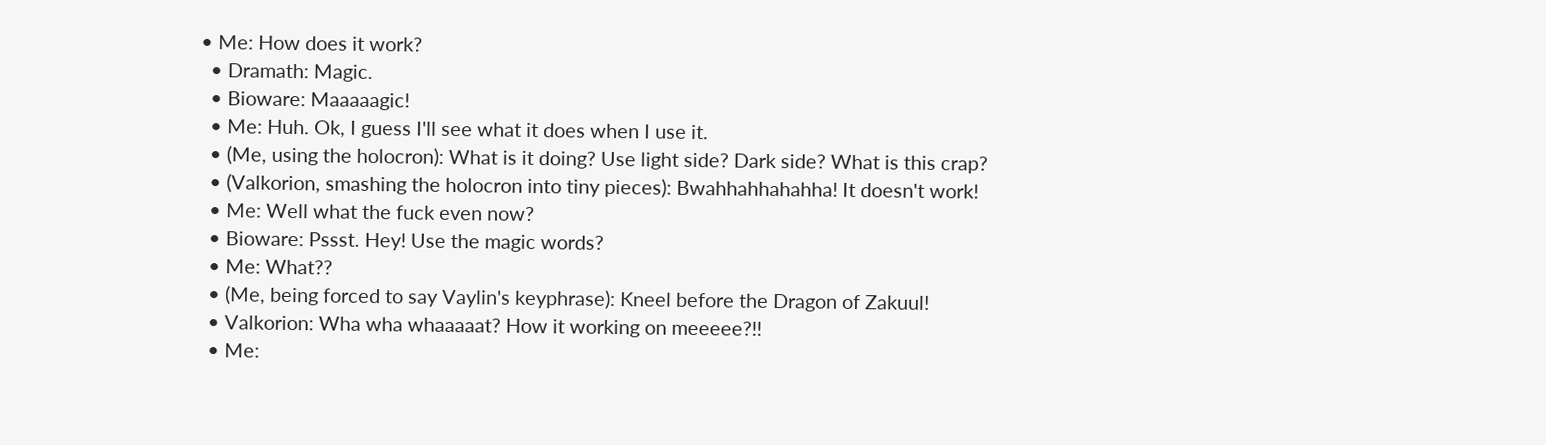• Me: How does it work?
  • Dramath: Magic.
  • Bioware: Maaaaagic!
  • Me: Huh. Ok, I guess I'll see what it does when I use it.
  • (Me, using the holocron): What is it doing? Use light side? Dark side? What is this crap?
  • (Valkorion, smashing the holocron into tiny pieces): Bwahhahhahahha! It doesn't work!
  • Me: Well what the fuck even now?
  • Bioware: Pssst. Hey! Use the magic words?
  • Me: What??
  • (Me, being forced to say Vaylin's keyphrase): Kneel before the Dragon of Zakuul!
  • Valkorion: Wha wha whaaaaat? How it working on meeeee?!!
  • Me: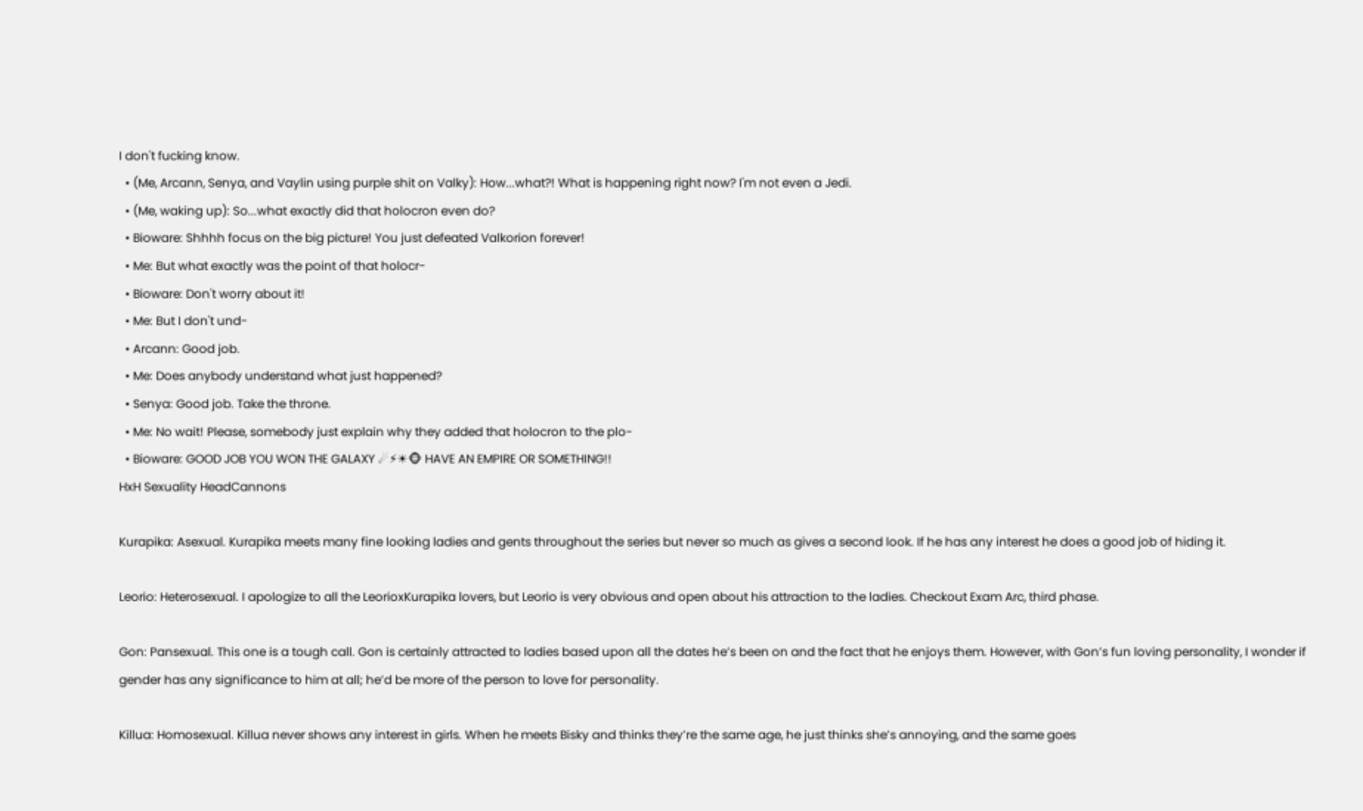I don't fucking know.
  • (Me, Arcann, Senya, and Vaylin using purple shit on Valky): How...what?! What is happening right now? I'm not even a Jedi.
  • (Me, waking up): So...what exactly did that holocron even do?
  • Bioware: Shhhh focus on the big picture! You just defeated Valkorion forever!
  • Me: But what exactly was the point of that holocr-
  • Bioware: Don't worry about it!
  • Me: But I don't und-
  • Arcann: Good job.
  • Me: Does anybody understand what just happened?
  • Senya: Good job. Take the throne.
  • Me: No wait! Please, somebody just explain why they added that holocron to the plo-
  • Bioware: GOOD JOB YOU WON THE GALAXY ☄⚡☀🐵 HAVE AN EMPIRE OR SOMETHING!!
HxH Sexuality HeadCannons

Kurapika: Asexual. Kurapika meets many fine looking ladies and gents throughout the series but never so much as gives a second look. If he has any interest he does a good job of hiding it.

Leorio: Heterosexual. I apologize to all the LeorioxKurapika lovers, but Leorio is very obvious and open about his attraction to the ladies. Checkout Exam Arc, third phase.

Gon: Pansexual. This one is a tough call. Gon is certainly attracted to ladies based upon all the dates he’s been on and the fact that he enjoys them. However, with Gon’s fun loving personality, I wonder if gender has any significance to him at all; he’d be more of the person to love for personality.

Killua: Homosexual. Killua never shows any interest in girls. When he meets Bisky and thinks they’re the same age, he just thinks she’s annoying, and the same goes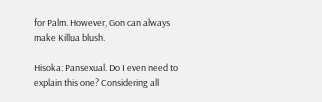for Palm. However, Gon can always make Killua blush.

Hisoka: Pansexual. Do I even need to explain this one? Considering all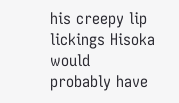his creepy lip lickings Hisoka would probably have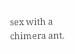sex with a chimera ant.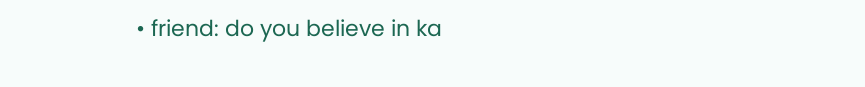• friend: do you believe in ka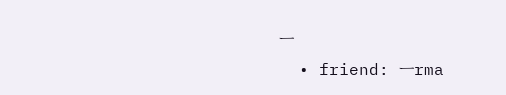ㅡ
  • friend: ㅡrma